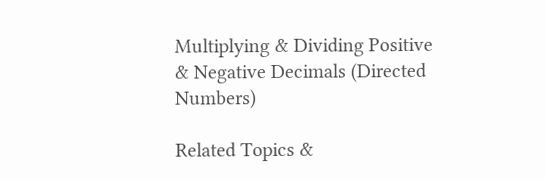Multiplying & Dividing Positive & Negative Decimals (Directed Numbers)

Related Topics &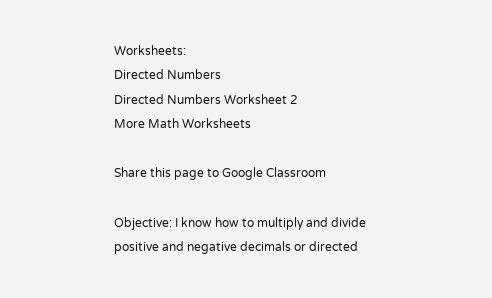Worksheets:
Directed Numbers
Directed Numbers Worksheet 2
More Math Worksheets

Share this page to Google Classroom

Objective: I know how to multiply and divide positive and negative decimals or directed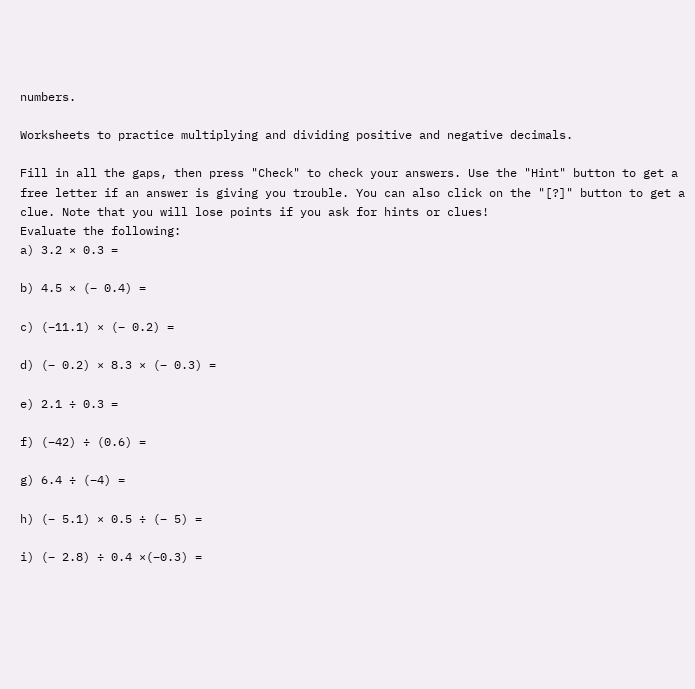numbers.

Worksheets to practice multiplying and dividing positive and negative decimals.

Fill in all the gaps, then press "Check" to check your answers. Use the "Hint" button to get a free letter if an answer is giving you trouble. You can also click on the "[?]" button to get a clue. Note that you will lose points if you ask for hints or clues!
Evaluate the following:
a) 3.2 × 0.3 =

b) 4.5 × (– 0.4) =

c) (–11.1) × (– 0.2) =

d) (– 0.2) × 8.3 × (– 0.3) =

e) 2.1 ÷ 0.3 =

f) (–42) ÷ (0.6) =

g) 6.4 ÷ (–4) =

h) (– 5.1) × 0.5 ÷ (– 5) =

i) (– 2.8) ÷ 0.4 ×(–0.3) =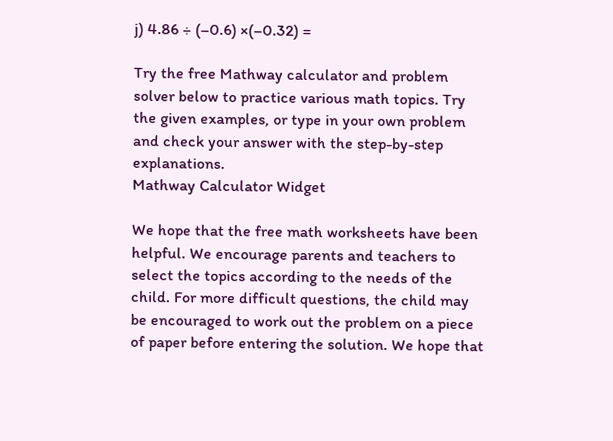j) 4.86 ÷ (–0.6) ×(–0.32) =

Try the free Mathway calculator and problem solver below to practice various math topics. Try the given examples, or type in your own problem and check your answer with the step-by-step explanations.
Mathway Calculator Widget

We hope that the free math worksheets have been helpful. We encourage parents and teachers to select the topics according to the needs of the child. For more difficult questions, the child may be encouraged to work out the problem on a piece of paper before entering the solution. We hope that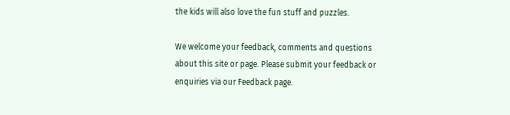the kids will also love the fun stuff and puzzles.

We welcome your feedback, comments and questions about this site or page. Please submit your feedback or enquiries via our Feedback page.